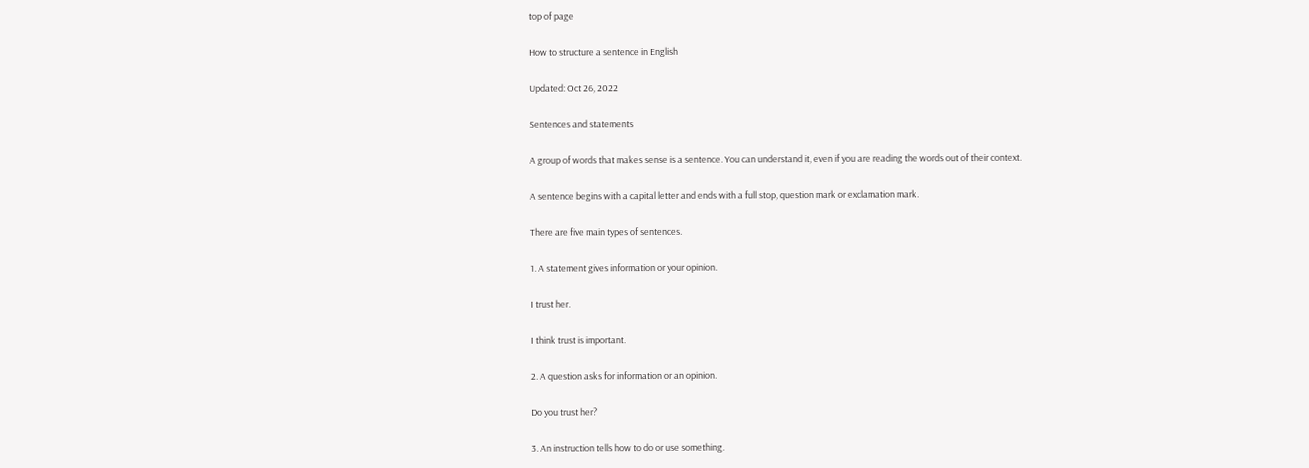top of page

How to structure a sentence in English

Updated: Oct 26, 2022

Sentences and statements

A group of words that makes sense is a sentence. You can understand it, even if you are reading the words out of their context.

A sentence begins with a capital letter and ends with a full stop, question mark or exclamation mark.

There are five main types of sentences.

1. A statement gives information or your opinion.

I trust her.

I think trust is important.

2. A question asks for information or an opinion.

Do you trust her?

3. An instruction tells how to do or use something.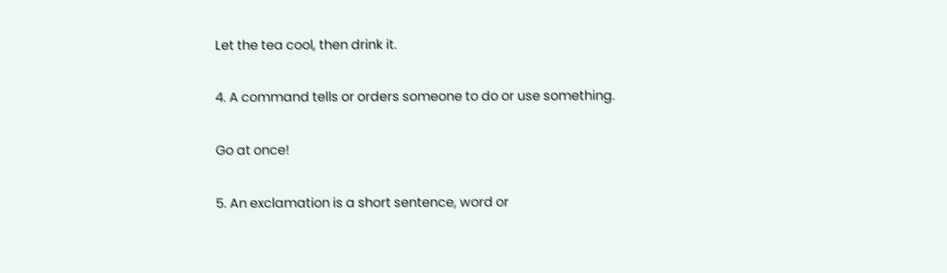Let the tea cool, then drink it.

4. A command tells or orders someone to do or use something.

Go at once!

5. An exclamation is a short sentence, word or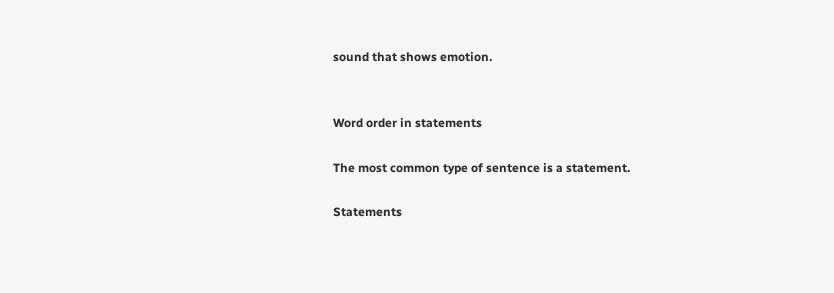sound that shows emotion.


Word order in statements

The most common type of sentence is a statement.

Statements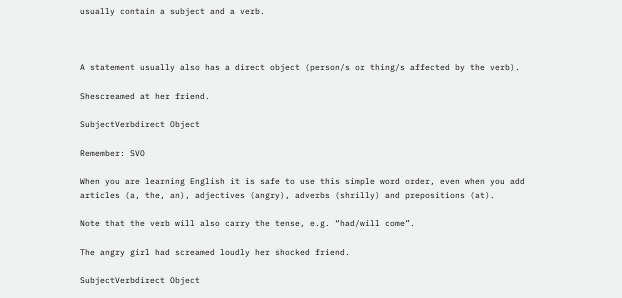usually contain a subject and a verb.



A statement usually also has a direct object (person/s or thing/s affected by the verb).

Shescreamed at her friend.

SubjectVerbdirect Object

Remember: SVO

When you are learning English it is safe to use this simple word order, even when you add articles (a, the, an), adjectives (angry), adverbs (shrilly) and prepositions (at).

Note that the verb will also carry the tense, e.g. “had/will come”.

The angry girl had screamed loudly her shocked friend.

SubjectVerbdirect Object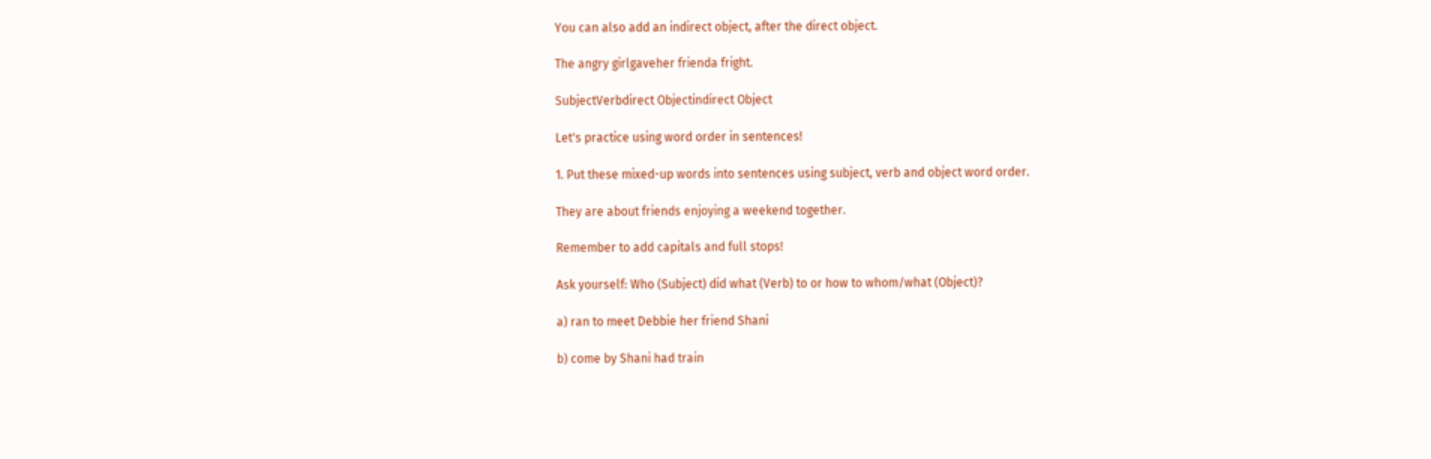You can also add an indirect object, after the direct object.

The angry girlgaveher frienda fright.

SubjectVerbdirect Objectindirect Object

Let's practice using word order in sentences!

1. Put these mixed-up words into sentences using subject, verb and object word order.

They are about friends enjoying a weekend together.

Remember to add capitals and full stops!

Ask yourself: Who (Subject) did what (Verb) to or how to whom/what (Object)?

a) ran to meet Debbie her friend Shani

b) come by Shani had train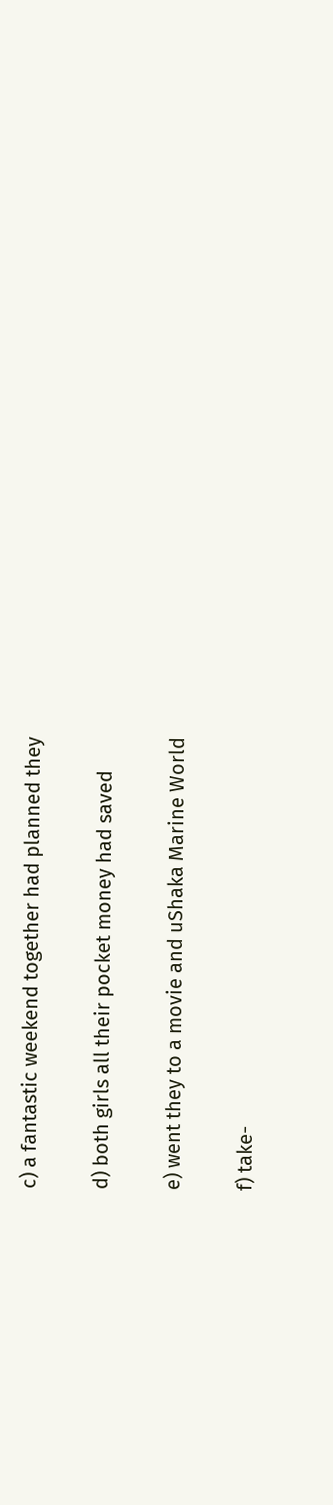c) a fantastic weekend together had planned they

d) both girls all their pocket money had saved

e) went they to a movie and uShaka Marine World

f) take-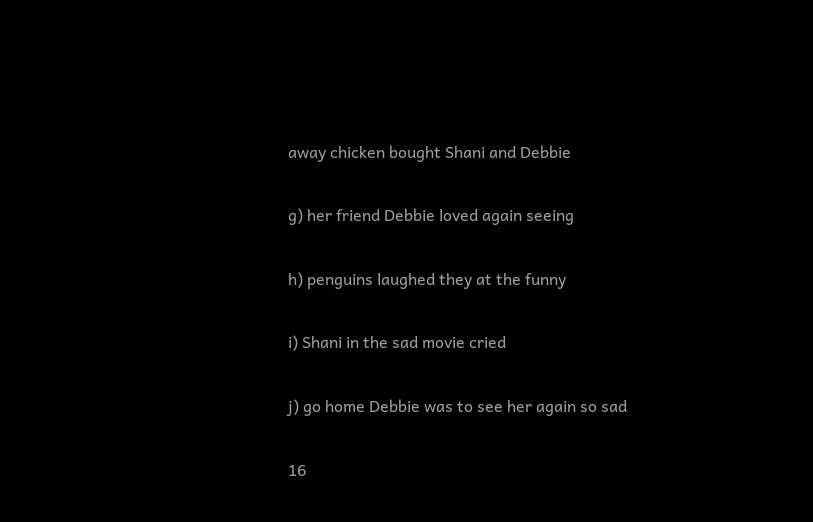away chicken bought Shani and Debbie

g) her friend Debbie loved again seeing

h) penguins laughed they at the funny

i) Shani in the sad movie cried

j) go home Debbie was to see her again so sad

16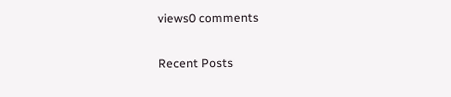views0 comments

Recent Posts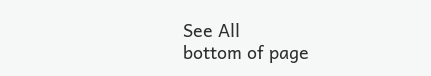See All
bottom of page